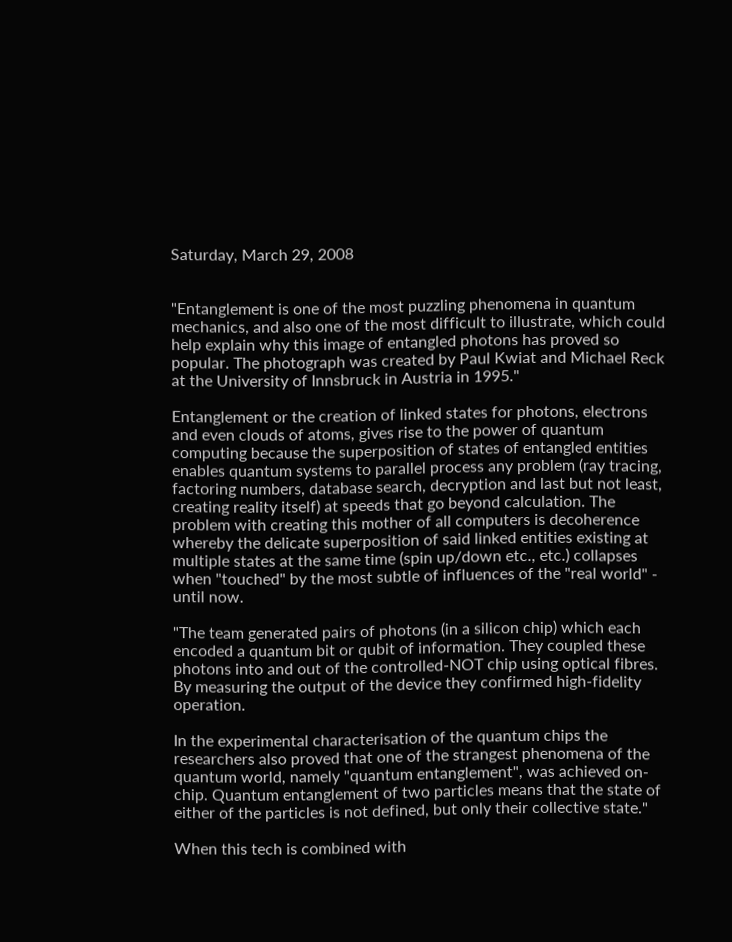Saturday, March 29, 2008


"Entanglement is one of the most puzzling phenomena in quantum mechanics, and also one of the most difficult to illustrate, which could help explain why this image of entangled photons has proved so popular. The photograph was created by Paul Kwiat and Michael Reck at the University of Innsbruck in Austria in 1995."

Entanglement or the creation of linked states for photons, electrons and even clouds of atoms, gives rise to the power of quantum computing because the superposition of states of entangled entities enables quantum systems to parallel process any problem (ray tracing, factoring numbers, database search, decryption and last but not least, creating reality itself) at speeds that go beyond calculation. The problem with creating this mother of all computers is decoherence whereby the delicate superposition of said linked entities existing at multiple states at the same time (spin up/down etc., etc.) collapses when "touched" by the most subtle of influences of the "real world" - until now.

"The team generated pairs of photons (in a silicon chip) which each encoded a quantum bit or qubit of information. They coupled these photons into and out of the controlled-NOT chip using optical fibres. By measuring the output of the device they confirmed high-fidelity operation.

In the experimental characterisation of the quantum chips the researchers also proved that one of the strangest phenomena of the quantum world, namely "quantum entanglement", was achieved on-chip. Quantum entanglement of two particles means that the state of either of the particles is not defined, but only their collective state."

When this tech is combined with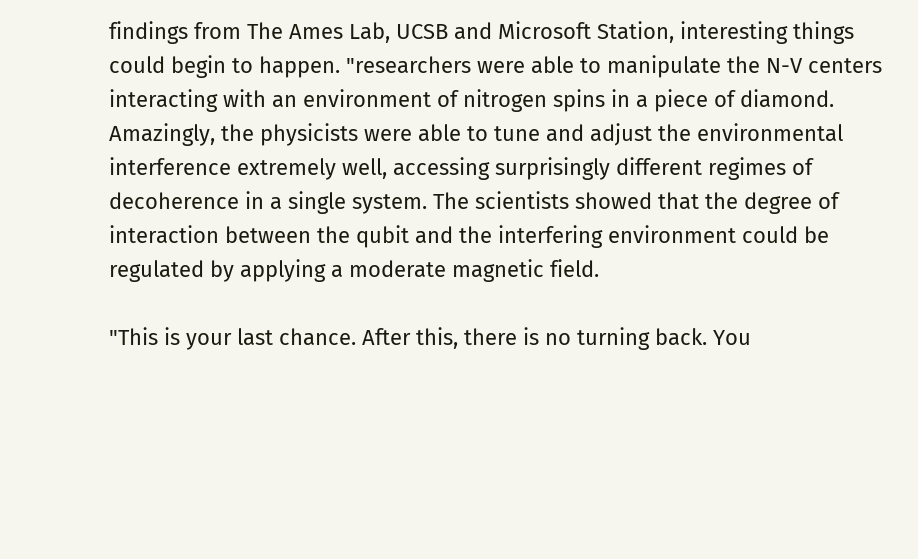findings from The Ames Lab, UCSB and Microsoft Station, interesting things could begin to happen. "researchers were able to manipulate the N-V centers interacting with an environment of nitrogen spins in a piece of diamond. Amazingly, the physicists were able to tune and adjust the environmental interference extremely well, accessing surprisingly different regimes of decoherence in a single system. The scientists showed that the degree of interaction between the qubit and the interfering environment could be regulated by applying a moderate magnetic field.

"This is your last chance. After this, there is no turning back. You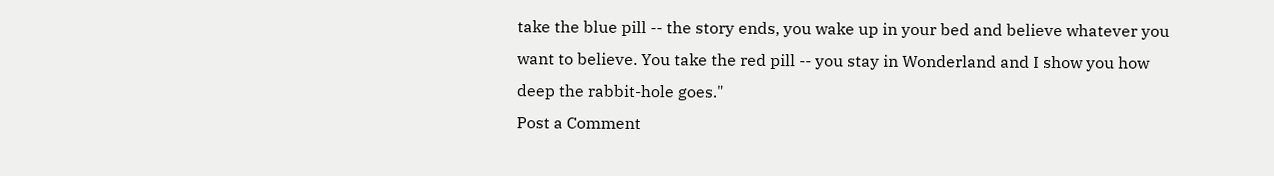take the blue pill -- the story ends, you wake up in your bed and believe whatever you want to believe. You take the red pill -- you stay in Wonderland and I show you how deep the rabbit-hole goes."
Post a Comment